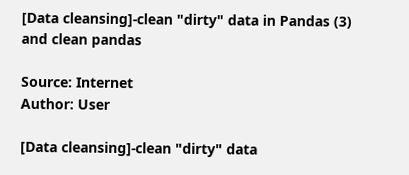[Data cleansing]-clean "dirty" data in Pandas (3) and clean pandas

Source: Internet
Author: User

[Data cleansing]-clean "dirty" data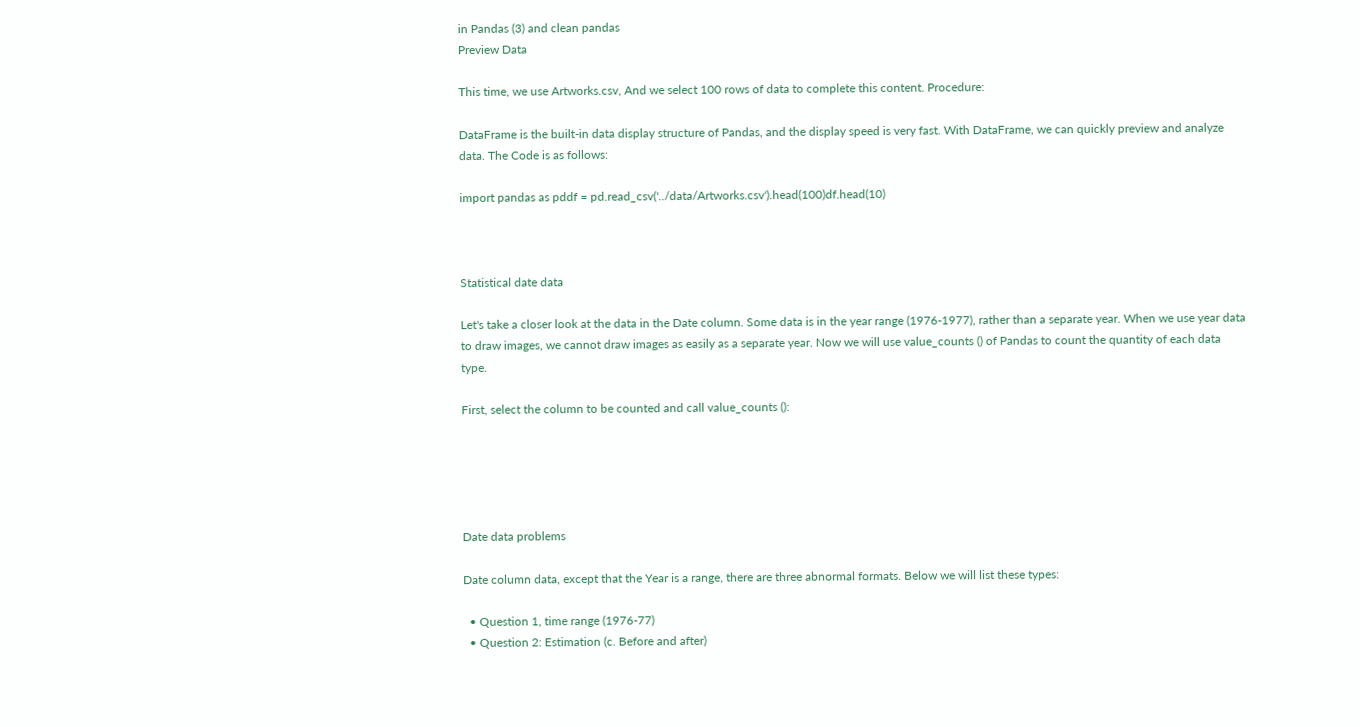in Pandas (3) and clean pandas
Preview Data

This time, we use Artworks.csv, And we select 100 rows of data to complete this content. Procedure:

DataFrame is the built-in data display structure of Pandas, and the display speed is very fast. With DataFrame, we can quickly preview and analyze data. The Code is as follows:

import pandas as pddf = pd.read_csv('../data/Artworks.csv').head(100)df.head(10)



Statistical date data

Let's take a closer look at the data in the Date column. Some data is in the year range (1976-1977), rather than a separate year. When we use year data to draw images, we cannot draw images as easily as a separate year. Now we will use value_counts () of Pandas to count the quantity of each data type.

First, select the column to be counted and call value_counts ():





Date data problems

Date column data, except that the Year is a range, there are three abnormal formats. Below we will list these types:

  • Question 1, time range (1976-77)
  • Question 2: Estimation (c. Before and after)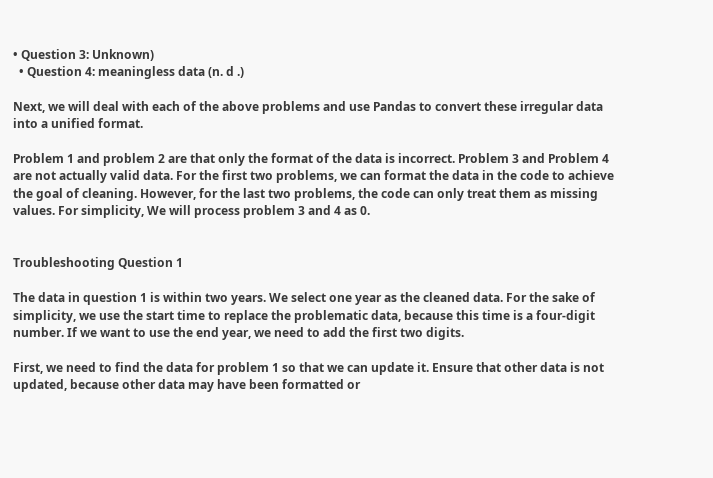• Question 3: Unknown)
  • Question 4: meaningless data (n. d .)

Next, we will deal with each of the above problems and use Pandas to convert these irregular data into a unified format.

Problem 1 and problem 2 are that only the format of the data is incorrect. Problem 3 and Problem 4 are not actually valid data. For the first two problems, we can format the data in the code to achieve the goal of cleaning. However, for the last two problems, the code can only treat them as missing values. For simplicity, We will process problem 3 and 4 as 0.


Troubleshooting Question 1

The data in question 1 is within two years. We select one year as the cleaned data. For the sake of simplicity, we use the start time to replace the problematic data, because this time is a four-digit number. If we want to use the end year, we need to add the first two digits.

First, we need to find the data for problem 1 so that we can update it. Ensure that other data is not updated, because other data may have been formatted or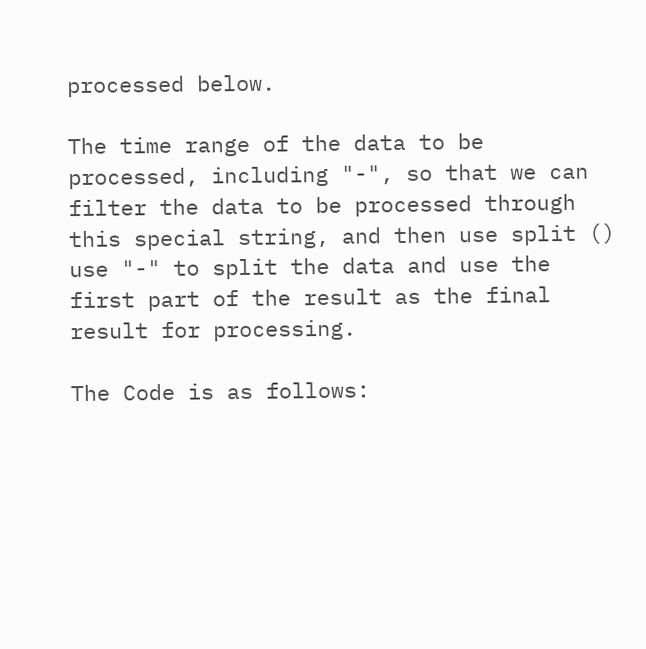processed below.

The time range of the data to be processed, including "-", so that we can filter the data to be processed through this special string, and then use split () use "-" to split the data and use the first part of the result as the final result for processing.

The Code is as follows: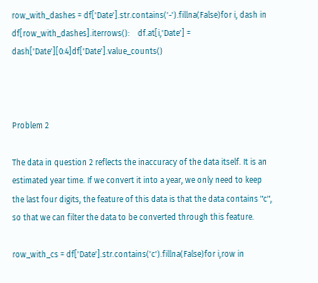row_with_dashes = df['Date'].str.contains('-').fillna(False)for i, dash in df[row_with_dashes].iterrows():    df.at[i,'Date'] = dash['Date'][0:4]df['Date'].value_counts()



Problem 2

The data in question 2 reflects the inaccuracy of the data itself. It is an estimated year time. If we convert it into a year, we only need to keep the last four digits, the feature of this data is that the data contains "c", so that we can filter the data to be converted through this feature.

row_with_cs = df['Date'].str.contains('c').fillna(False)for i,row in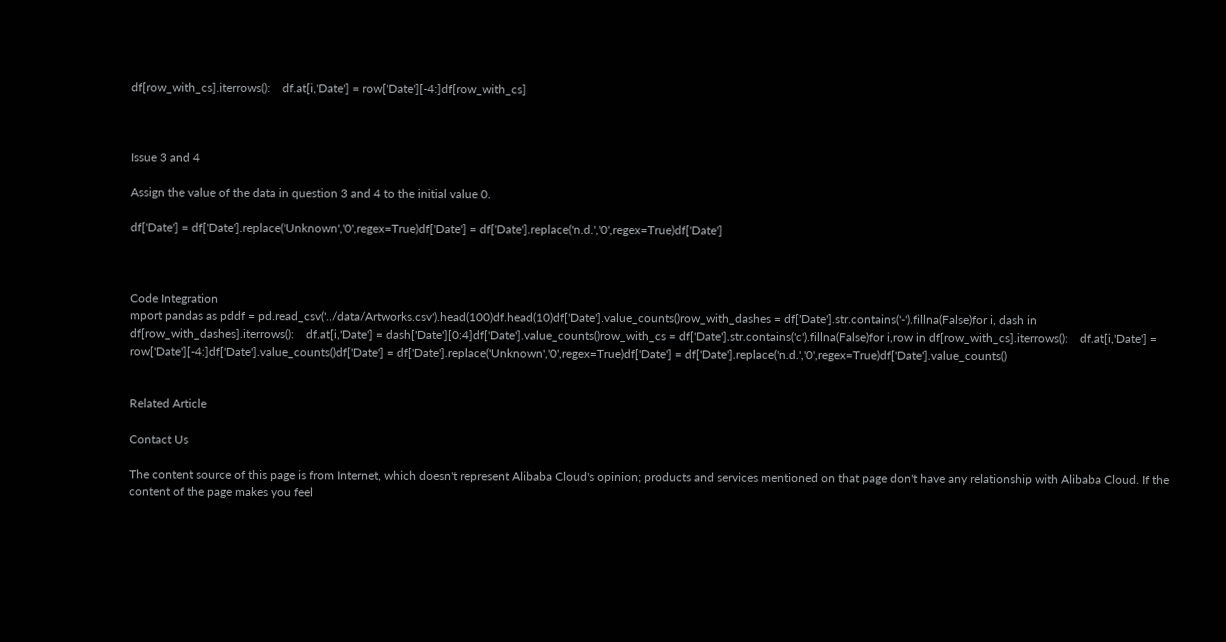df[row_with_cs].iterrows():    df.at[i,'Date'] = row['Date'][-4:]df[row_with_cs]



Issue 3 and 4

Assign the value of the data in question 3 and 4 to the initial value 0.

df['Date'] = df['Date'].replace('Unknown','0',regex=True)df['Date'] = df['Date'].replace('n.d.','0',regex=True)df['Date']



Code Integration
mport pandas as pddf = pd.read_csv('../data/Artworks.csv').head(100)df.head(10)df['Date'].value_counts()row_with_dashes = df['Date'].str.contains('-').fillna(False)for i, dash in df[row_with_dashes].iterrows():    df.at[i,'Date'] = dash['Date'][0:4]df['Date'].value_counts()row_with_cs = df['Date'].str.contains('c').fillna(False)for i,row in df[row_with_cs].iterrows():    df.at[i,'Date'] = row['Date'][-4:]df['Date'].value_counts()df['Date'] = df['Date'].replace('Unknown','0',regex=True)df['Date'] = df['Date'].replace('n.d.','0',regex=True)df['Date'].value_counts()


Related Article

Contact Us

The content source of this page is from Internet, which doesn't represent Alibaba Cloud's opinion; products and services mentioned on that page don't have any relationship with Alibaba Cloud. If the content of the page makes you feel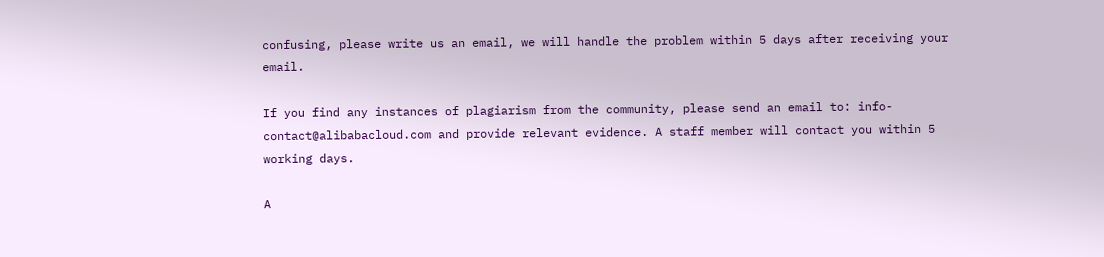confusing, please write us an email, we will handle the problem within 5 days after receiving your email.

If you find any instances of plagiarism from the community, please send an email to: info-contact@alibabacloud.com and provide relevant evidence. A staff member will contact you within 5 working days.

A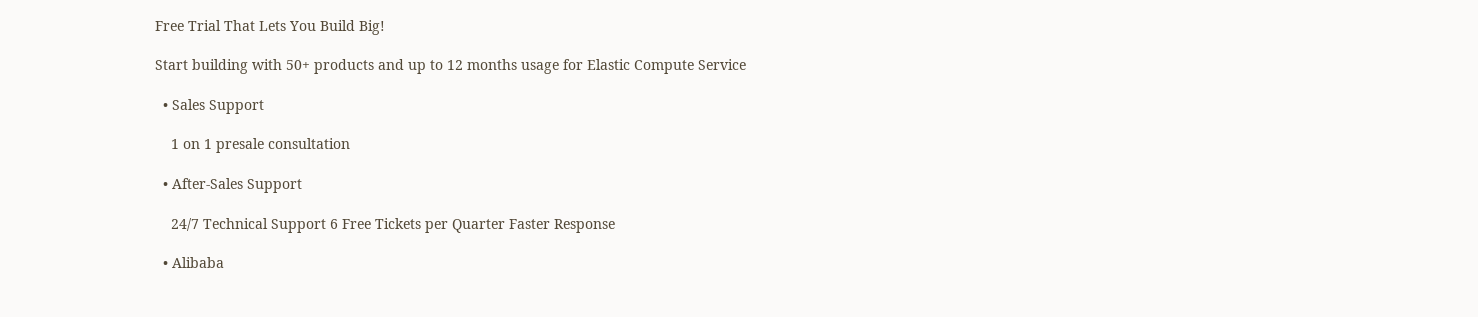Free Trial That Lets You Build Big!

Start building with 50+ products and up to 12 months usage for Elastic Compute Service

  • Sales Support

    1 on 1 presale consultation

  • After-Sales Support

    24/7 Technical Support 6 Free Tickets per Quarter Faster Response

  • Alibaba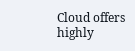Cloud offers highly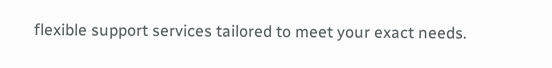flexible support services tailored to meet your exact needs.